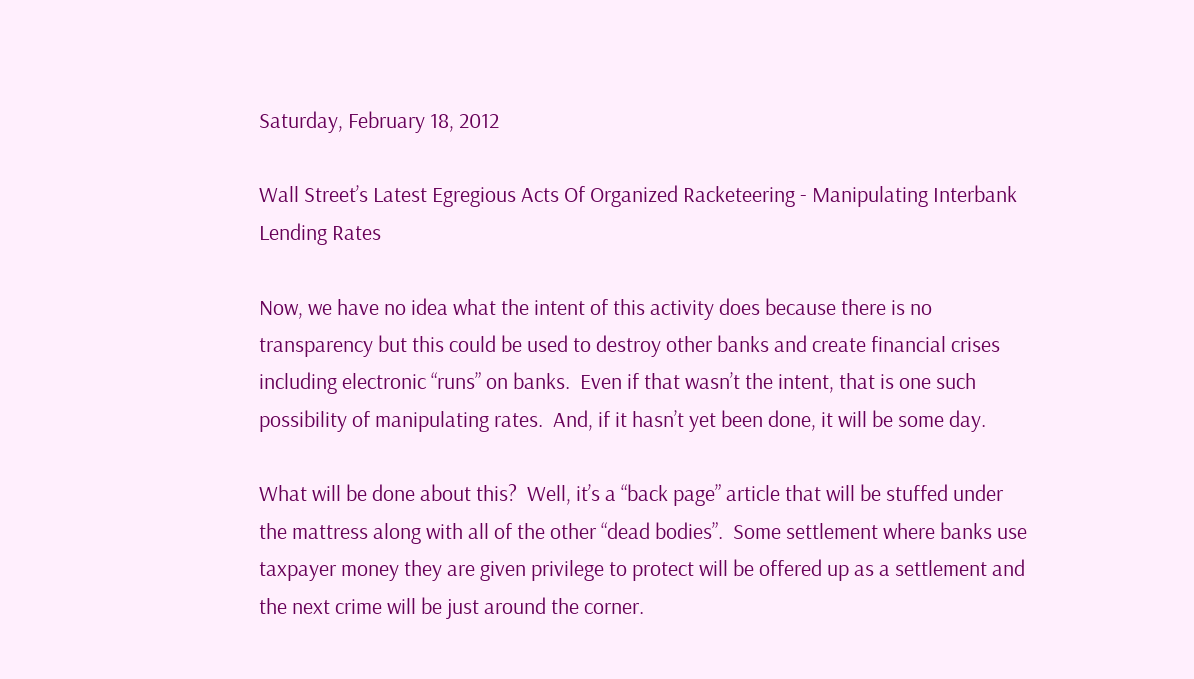Saturday, February 18, 2012

Wall Street’s Latest Egregious Acts Of Organized Racketeering - Manipulating Interbank Lending Rates

Now, we have no idea what the intent of this activity does because there is no transparency but this could be used to destroy other banks and create financial crises including electronic “runs” on banks.  Even if that wasn’t the intent, that is one such possibility of manipulating rates.  And, if it hasn’t yet been done, it will be some day.

What will be done about this?  Well, it’s a “back page” article that will be stuffed under the mattress along with all of the other “dead bodies”.  Some settlement where banks use taxpayer money they are given privilege to protect will be offered up as a settlement and the next crime will be just around the corner.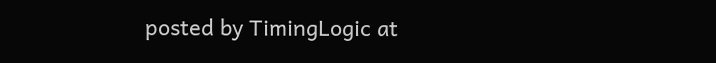posted by TimingLogic at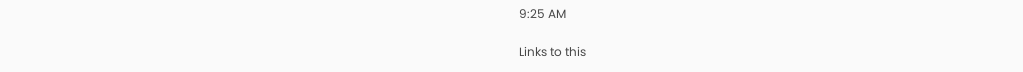9:25 AM

Links to this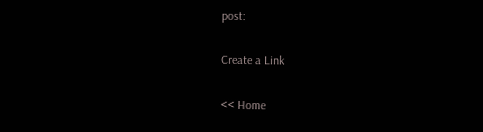post:

Create a Link

<< Home